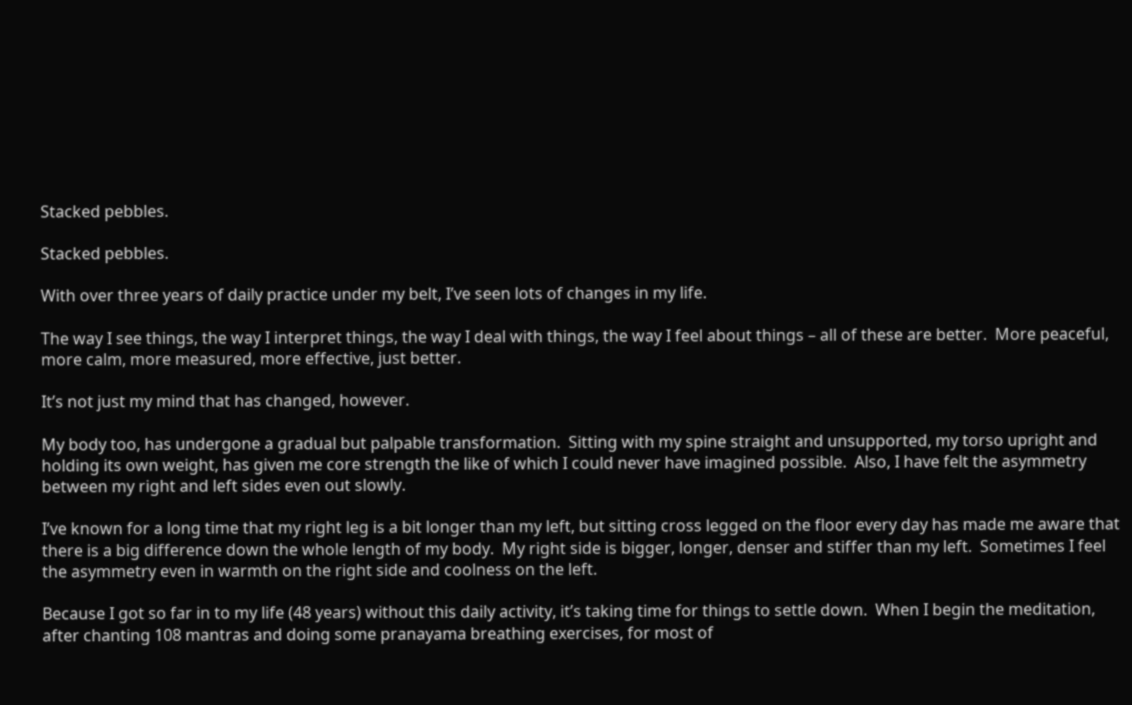Stacked pebbles.

Stacked pebbles.

With over three years of daily practice under my belt, I’ve seen lots of changes in my life.

The way I see things, the way I interpret things, the way I deal with things, the way I feel about things – all of these are better.  More peaceful, more calm, more measured, more effective, just better.

It’s not just my mind that has changed, however.

My body too, has undergone a gradual but palpable transformation.  Sitting with my spine straight and unsupported, my torso upright and holding its own weight, has given me core strength the like of which I could never have imagined possible.  Also, I have felt the asymmetry between my right and left sides even out slowly.

I’ve known for a long time that my right leg is a bit longer than my left, but sitting cross legged on the floor every day has made me aware that there is a big difference down the whole length of my body.  My right side is bigger, longer, denser and stiffer than my left.  Sometimes I feel the asymmetry even in warmth on the right side and coolness on the left.

Because I got so far in to my life (48 years) without this daily activity, it’s taking time for things to settle down.  When I begin the meditation, after chanting 108 mantras and doing some pranayama breathing exercises, for most of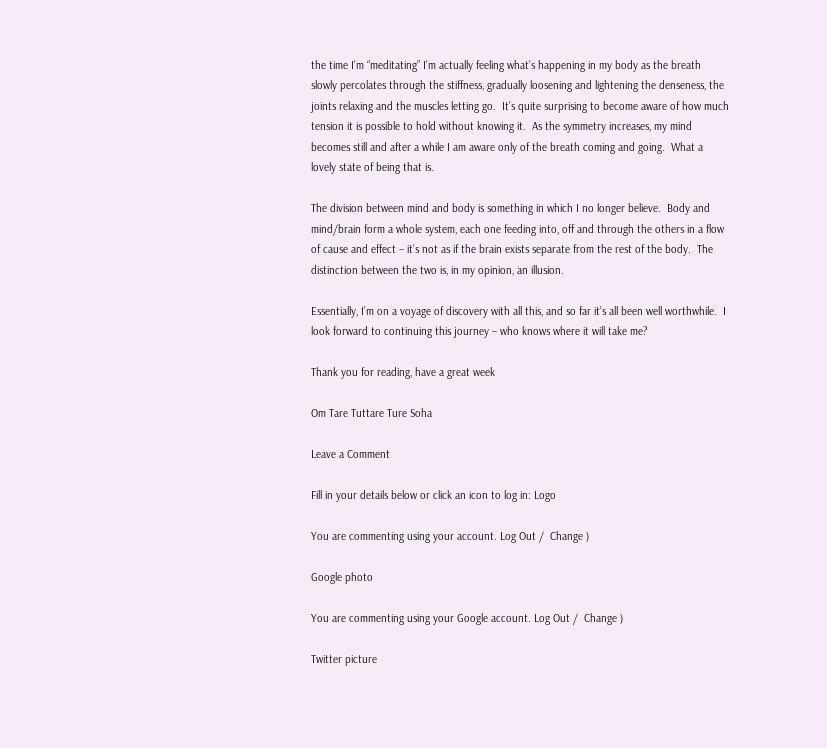the time I’m “meditating” I’m actually feeling what’s happening in my body as the breath slowly percolates through the stiffness, gradually loosening and lightening the denseness, the joints relaxing and the muscles letting go.  It’s quite surprising to become aware of how much tension it is possible to hold without knowing it.  As the symmetry increases, my mind becomes still and after a while I am aware only of the breath coming and going.  What a lovely state of being that is.

The division between mind and body is something in which I no longer believe.  Body and mind/brain form a whole system, each one feeding into, off and through the others in a flow of cause and effect – it’s not as if the brain exists separate from the rest of the body.  The distinction between the two is, in my opinion, an illusion.

Essentially, I’m on a voyage of discovery with all this, and so far it’s all been well worthwhile.  I look forward to continuing this journey – who knows where it will take me?

Thank you for reading, have a great week

Om Tare Tuttare Ture Soha

Leave a Comment

Fill in your details below or click an icon to log in: Logo

You are commenting using your account. Log Out /  Change )

Google photo

You are commenting using your Google account. Log Out /  Change )

Twitter picture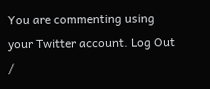You are commenting using your Twitter account. Log Out /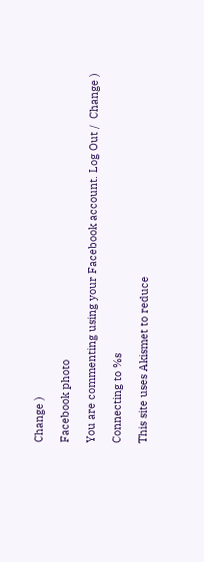Change )

Facebook photo

You are commenting using your Facebook account. Log Out /  Change )

Connecting to %s

This site uses Akismet to reduce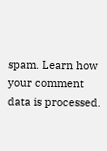spam. Learn how your comment data is processed.